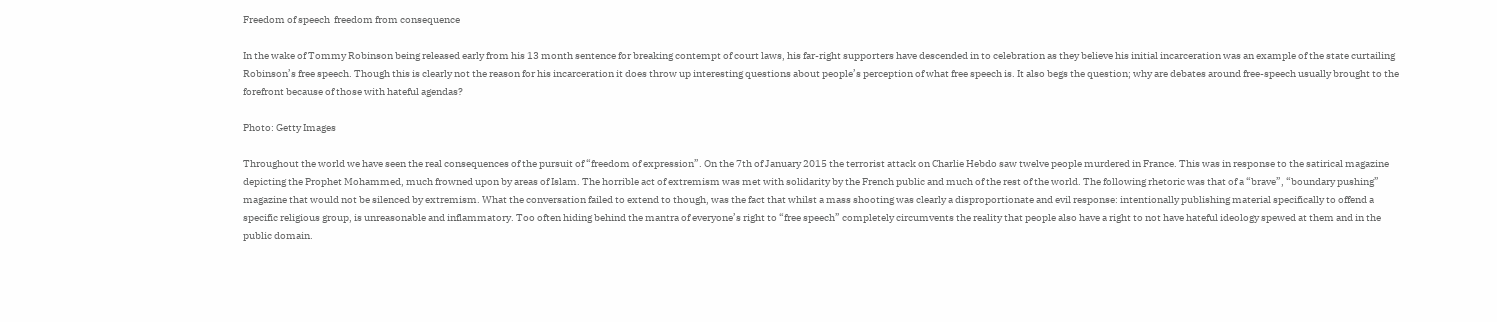Freedom of speech  freedom from consequence

In the wake of Tommy Robinson being released early from his 13 month sentence for breaking contempt of court laws, his far-right supporters have descended in to celebration as they believe his initial incarceration was an example of the state curtailing Robinson’s free speech. Though this is clearly not the reason for his incarceration it does throw up interesting questions about people’s perception of what free speech is. It also begs the question; why are debates around free-speech usually brought to the forefront because of those with hateful agendas?

Photo: Getty Images

Throughout the world we have seen the real consequences of the pursuit of “freedom of expression”. On the 7th of January 2015 the terrorist attack on Charlie Hebdo saw twelve people murdered in France. This was in response to the satirical magazine depicting the Prophet Mohammed, much frowned upon by areas of Islam. The horrible act of extremism was met with solidarity by the French public and much of the rest of the world. The following rhetoric was that of a “brave”, “boundary pushing” magazine that would not be silenced by extremism. What the conversation failed to extend to though, was the fact that whilst a mass shooting was clearly a disproportionate and evil response: intentionally publishing material specifically to offend a specific religious group, is unreasonable and inflammatory. Too often hiding behind the mantra of everyone’s right to “free speech” completely circumvents the reality that people also have a right to not have hateful ideology spewed at them and in the public domain.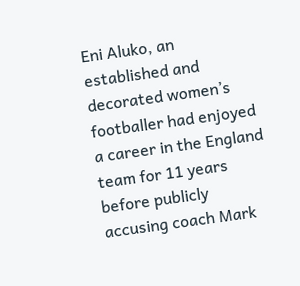Eni Aluko, an established and decorated women’s footballer had enjoyed a career in the England team for 11 years before publicly accusing coach Mark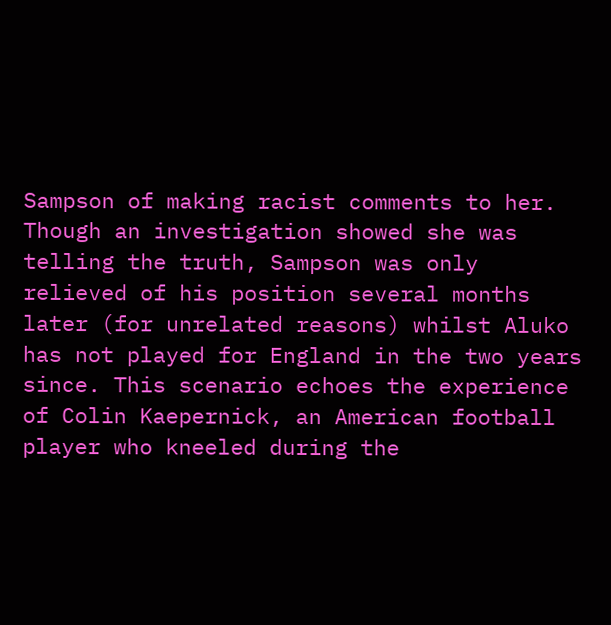Sampson of making racist comments to her. Though an investigation showed she was telling the truth, Sampson was only relieved of his position several months later (for unrelated reasons) whilst Aluko has not played for England in the two years since. This scenario echoes the experience of Colin Kaepernick, an American football player who kneeled during the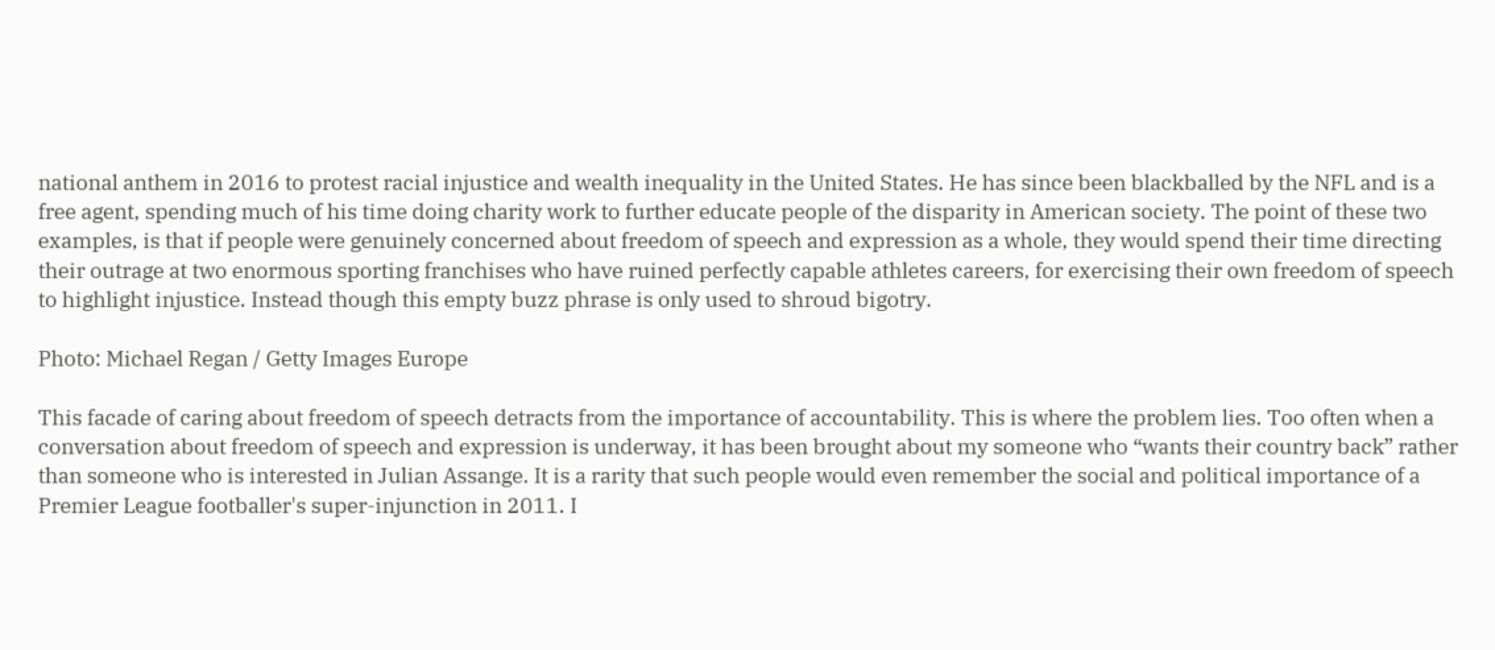national anthem in 2016 to protest racial injustice and wealth inequality in the United States. He has since been blackballed by the NFL and is a free agent, spending much of his time doing charity work to further educate people of the disparity in American society. The point of these two examples, is that if people were genuinely concerned about freedom of speech and expression as a whole, they would spend their time directing their outrage at two enormous sporting franchises who have ruined perfectly capable athletes careers, for exercising their own freedom of speech to highlight injustice. Instead though this empty buzz phrase is only used to shroud bigotry.

Photo: Michael Regan / Getty Images Europe

This facade of caring about freedom of speech detracts from the importance of accountability. This is where the problem lies. Too often when a conversation about freedom of speech and expression is underway, it has been brought about my someone who “wants their country back” rather than someone who is interested in Julian Assange. It is a rarity that such people would even remember the social and political importance of a Premier League footballer's super-injunction in 2011. I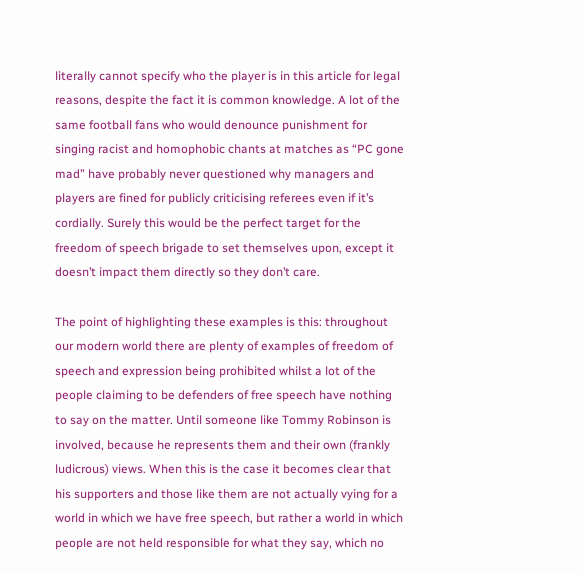literally cannot specify who the player is in this article for legal reasons, despite the fact it is common knowledge. A lot of the same football fans who would denounce punishment for singing racist and homophobic chants at matches as “PC gone mad” have probably never questioned why managers and players are fined for publicly criticising referees even if it’s cordially. Surely this would be the perfect target for the freedom of speech brigade to set themselves upon, except it doesn’t impact them directly so they don’t care.

The point of highlighting these examples is this: throughout our modern world there are plenty of examples of freedom of speech and expression being prohibited whilst a lot of the people claiming to be defenders of free speech have nothing to say on the matter. Until someone like Tommy Robinson is involved, because he represents them and their own (frankly ludicrous) views. When this is the case it becomes clear that his supporters and those like them are not actually vying for a world in which we have free speech, but rather a world in which people are not held responsible for what they say, which no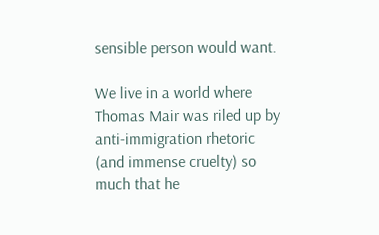sensible person would want.

We live in a world where Thomas Mair was riled up by anti-immigration rhetoric (and immense cruelty) so much that he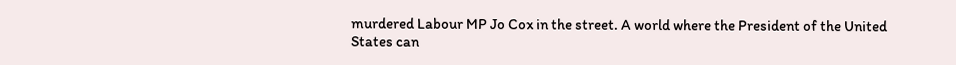murdered Labour MP Jo Cox in the street. A world where the President of the United States can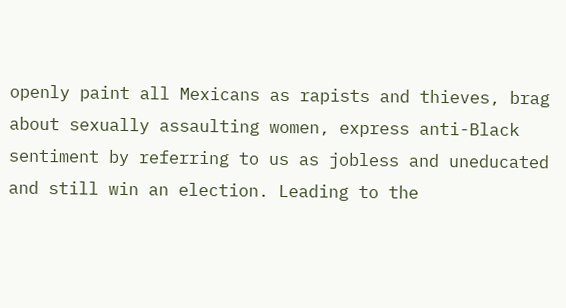openly paint all Mexicans as rapists and thieves, brag about sexually assaulting women, express anti-Black sentiment by referring to us as jobless and uneducated and still win an election. Leading to the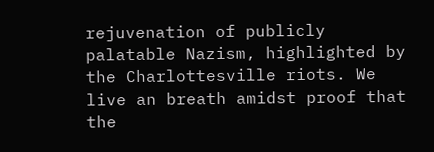rejuvenation of publicly palatable Nazism, highlighted by the Charlottesville riots. We live an breath amidst proof that the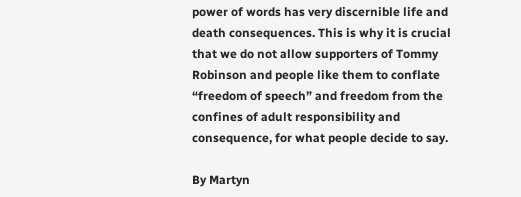power of words has very discernible life and death consequences. This is why it is crucial that we do not allow supporters of Tommy Robinson and people like them to conflate “freedom of speech” and freedom from the confines of adult responsibility and consequence, for what people decide to say.

By Martyn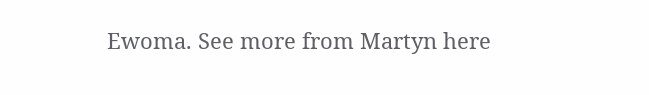Ewoma. See more from Martyn here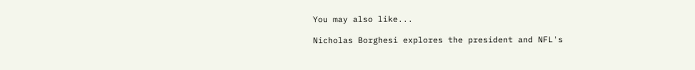You may also like...

Nicholas Borghesi explores the president and NFL's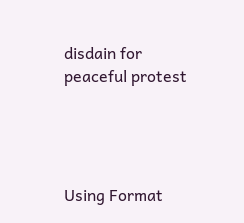disdain for peaceful protest




Using Format